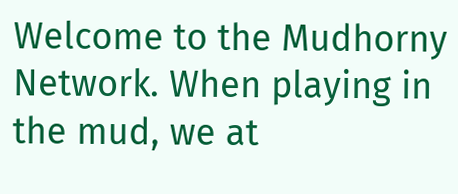Welcome to the Mudhorny Network. When playing in the mud, we at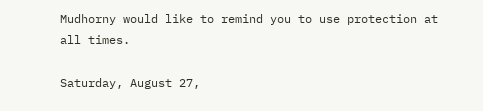Mudhorny would like to remind you to use protection at all times.

Saturday, August 27,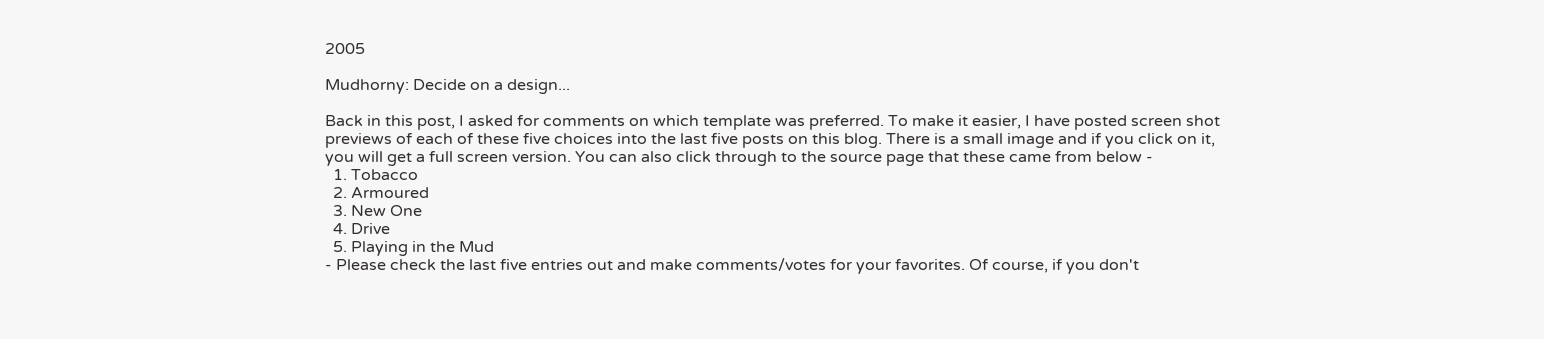2005

Mudhorny: Decide on a design...

Back in this post, I asked for comments on which template was preferred. To make it easier, I have posted screen shot previews of each of these five choices into the last five posts on this blog. There is a small image and if you click on it, you will get a full screen version. You can also click through to the source page that these came from below -
  1. Tobacco
  2. Armoured
  3. New One
  4. Drive
  5. Playing in the Mud
- Please check the last five entries out and make comments/votes for your favorites. Of course, if you don't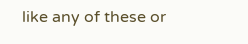like any of these or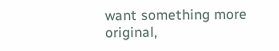want something more original,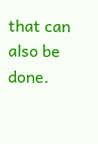that can also be done.